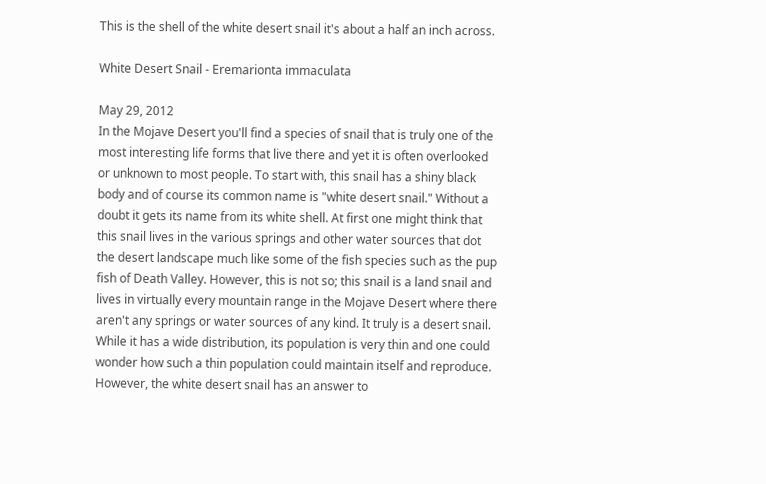This is the shell of the white desert snail it's about a half an inch across.

White Desert Snail - Eremarionta immaculata

May 29, 2012
In the Mojave Desert you'll find a species of snail that is truly one of the most interesting life forms that live there and yet it is often overlooked or unknown to most people. To start with, this snail has a shiny black body and of course its common name is "white desert snail." Without a doubt it gets its name from its white shell. At first one might think that this snail lives in the various springs and other water sources that dot the desert landscape much like some of the fish species such as the pup fish of Death Valley. However, this is not so; this snail is a land snail and lives in virtually every mountain range in the Mojave Desert where there aren't any springs or water sources of any kind. It truly is a desert snail.
While it has a wide distribution, its population is very thin and one could wonder how such a thin population could maintain itself and reproduce. However, the white desert snail has an answer to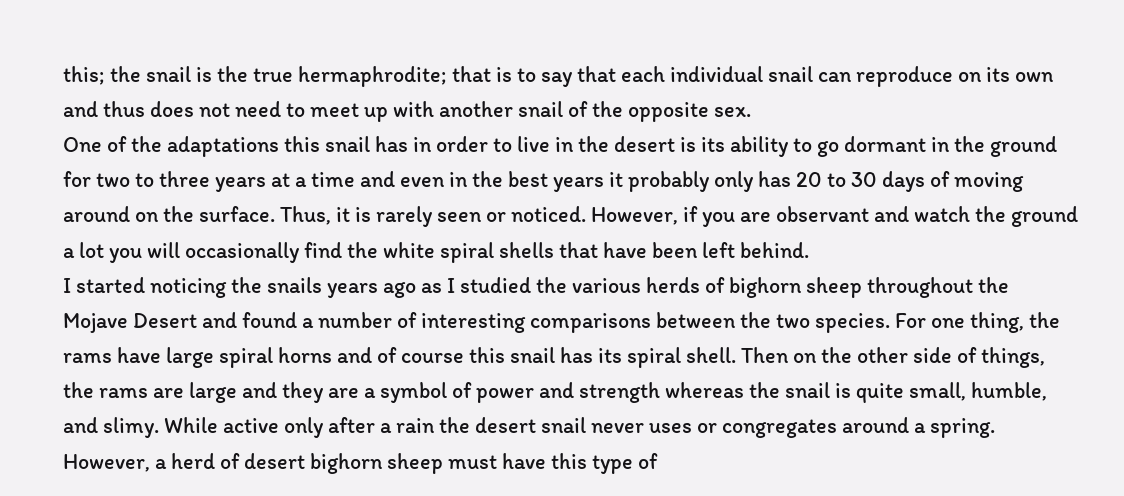this; the snail is the true hermaphrodite; that is to say that each individual snail can reproduce on its own and thus does not need to meet up with another snail of the opposite sex.
One of the adaptations this snail has in order to live in the desert is its ability to go dormant in the ground for two to three years at a time and even in the best years it probably only has 20 to 30 days of moving around on the surface. Thus, it is rarely seen or noticed. However, if you are observant and watch the ground a lot you will occasionally find the white spiral shells that have been left behind.
I started noticing the snails years ago as I studied the various herds of bighorn sheep throughout the Mojave Desert and found a number of interesting comparisons between the two species. For one thing, the rams have large spiral horns and of course this snail has its spiral shell. Then on the other side of things, the rams are large and they are a symbol of power and strength whereas the snail is quite small, humble, and slimy. While active only after a rain the desert snail never uses or congregates around a spring. However, a herd of desert bighorn sheep must have this type of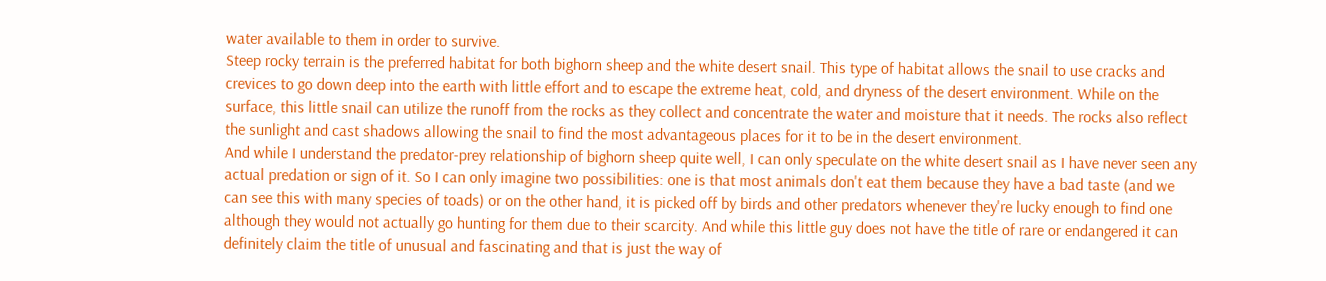water available to them in order to survive.
Steep rocky terrain is the preferred habitat for both bighorn sheep and the white desert snail. This type of habitat allows the snail to use cracks and crevices to go down deep into the earth with little effort and to escape the extreme heat, cold, and dryness of the desert environment. While on the surface, this little snail can utilize the runoff from the rocks as they collect and concentrate the water and moisture that it needs. The rocks also reflect the sunlight and cast shadows allowing the snail to find the most advantageous places for it to be in the desert environment.
And while I understand the predator-prey relationship of bighorn sheep quite well, I can only speculate on the white desert snail as I have never seen any actual predation or sign of it. So I can only imagine two possibilities: one is that most animals don't eat them because they have a bad taste (and we can see this with many species of toads) or on the other hand, it is picked off by birds and other predators whenever they're lucky enough to find one although they would not actually go hunting for them due to their scarcity. And while this little guy does not have the title of rare or endangered it can definitely claim the title of unusual and fascinating and that is just the way of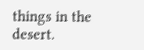things in the desert.